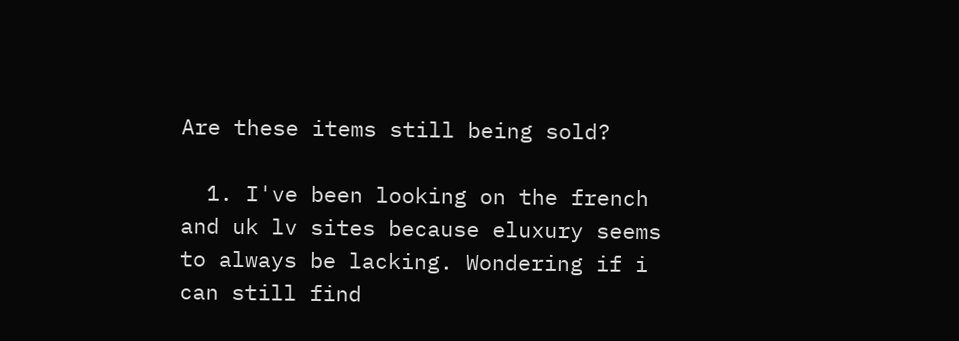Are these items still being sold?

  1. I've been looking on the french and uk lv sites because eluxury seems to always be lacking. Wondering if i can still find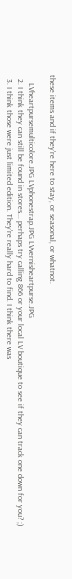these items and if they're here to stay, or seasonal, or whatnot.

    LVheartpursemulticolore.JPG LVphonestrap.JPG LVvernisheartpurse.JPG
  2. I think they can still be found in stores... perhaps try calling 866 or your local LV boutique to see if they can track one down for you? ;)
  3. I think those were just limited edition. They're really hard to find. I think there was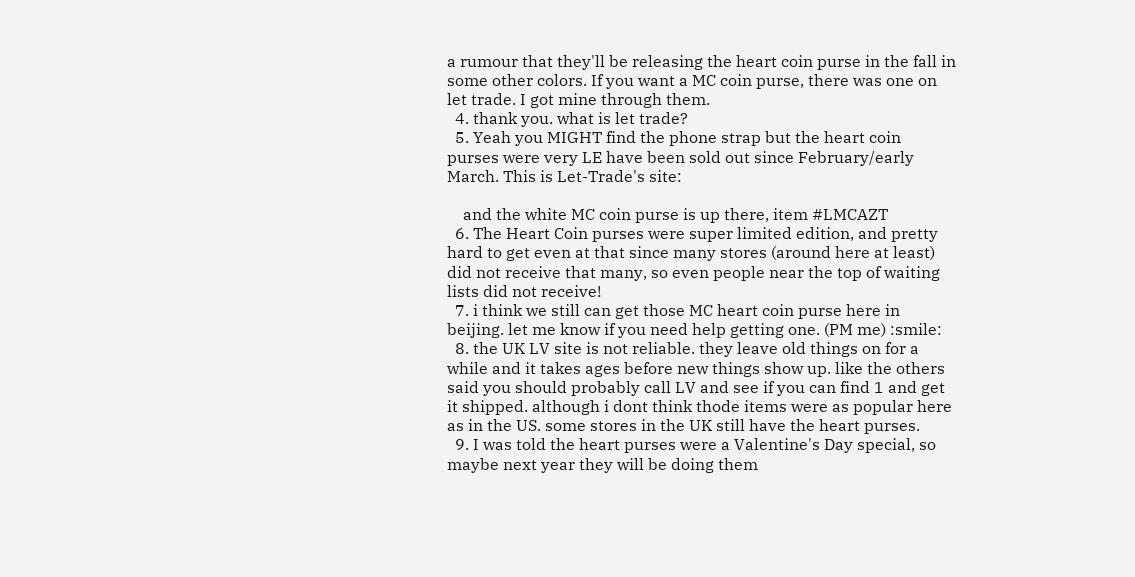a rumour that they'll be releasing the heart coin purse in the fall in some other colors. If you want a MC coin purse, there was one on let trade. I got mine through them.
  4. thank you. what is let trade?
  5. Yeah you MIGHT find the phone strap but the heart coin purses were very LE have been sold out since February/early March. This is Let-Trade's site:

    and the white MC coin purse is up there, item #LMCAZT
  6. The Heart Coin purses were super limited edition, and pretty hard to get even at that since many stores (around here at least) did not receive that many, so even people near the top of waiting lists did not receive!
  7. i think we still can get those MC heart coin purse here in beijing. let me know if you need help getting one. (PM me) :smile:
  8. the UK LV site is not reliable. they leave old things on for a while and it takes ages before new things show up. like the others said you should probably call LV and see if you can find 1 and get it shipped. although i dont think thode items were as popular here as in the US. some stores in the UK still have the heart purses.
  9. I was told the heart purses were a Valentine's Day special, so maybe next year they will be doing them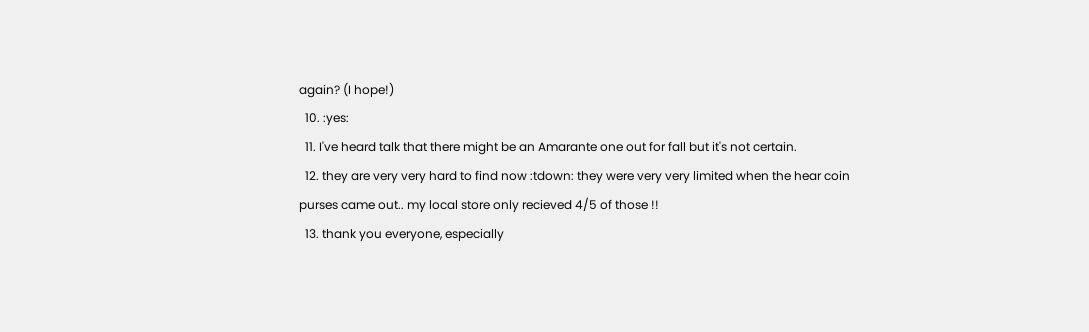again? (I hope!)
  10. :yes:
  11. I've heard talk that there might be an Amarante one out for fall but it's not certain.
  12. they are very very hard to find now :tdown: they were very very limited when the hear coin purses came out.. my local store only recieved 4/5 of those !!
  13. thank you everyone, especially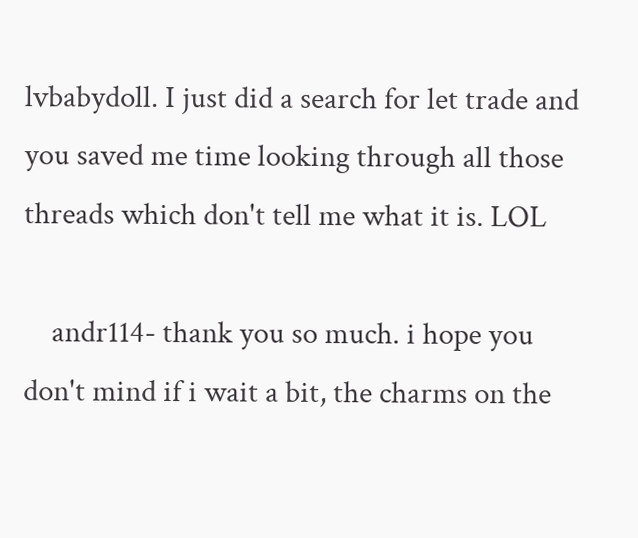lvbabydoll. I just did a search for let trade and you saved me time looking through all those threads which don't tell me what it is. LOL

    andr114- thank you so much. i hope you don't mind if i wait a bit, the charms on the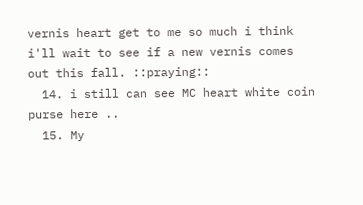vernis heart get to me so much i think i'll wait to see if a new vernis comes out this fall. ::praying::
  14. i still can see MC heart white coin purse here ..
  15. My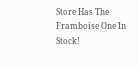Store Has The Framboise One In Stock!